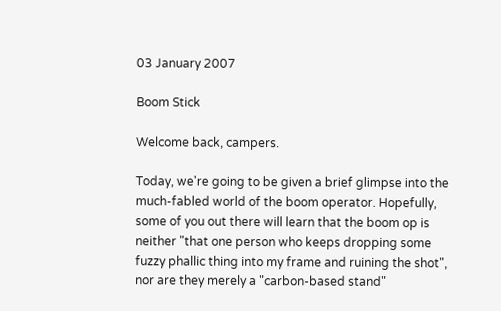03 January 2007

Boom Stick

Welcome back, campers.

Today, we're going to be given a brief glimpse into the much-fabled world of the boom operator. Hopefully, some of you out there will learn that the boom op is neither "that one person who keeps dropping some fuzzy phallic thing into my frame and ruining the shot", nor are they merely a "carbon-based stand"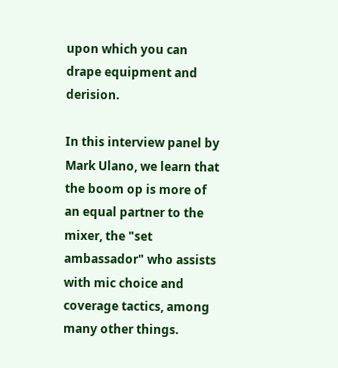upon which you can drape equipment and derision.

In this interview panel by Mark Ulano, we learn that the boom op is more of an equal partner to the mixer, the "set ambassador" who assists with mic choice and coverage tactics, among many other things.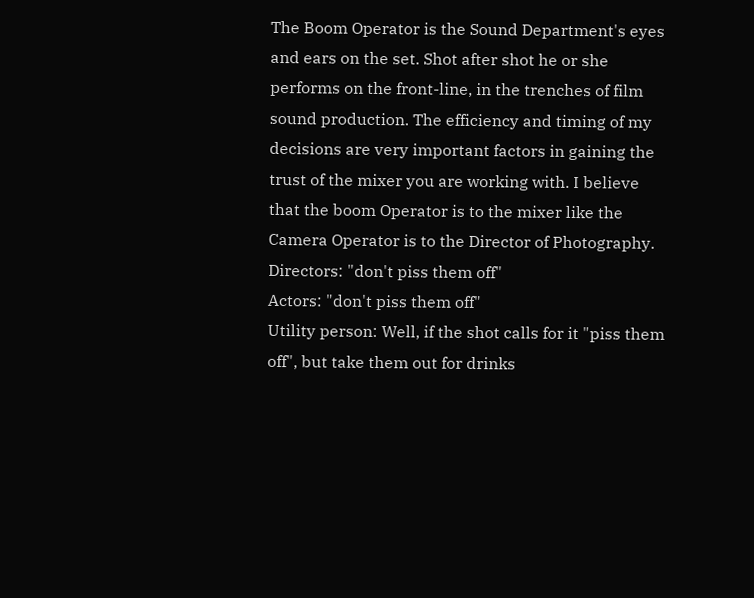The Boom Operator is the Sound Department's eyes and ears on the set. Shot after shot he or she performs on the front-line, in the trenches of film sound production. The efficiency and timing of my decisions are very important factors in gaining the trust of the mixer you are working with. I believe that the boom Operator is to the mixer like the Camera Operator is to the Director of Photography.
Directors: "don't piss them off"
Actors: "don't piss them off"
Utility person: Well, if the shot calls for it "piss them off", but take them out for drinks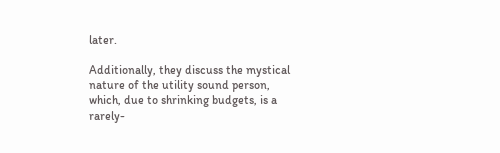later.

Additionally, they discuss the mystical nature of the utility sound person, which, due to shrinking budgets, is a rarely-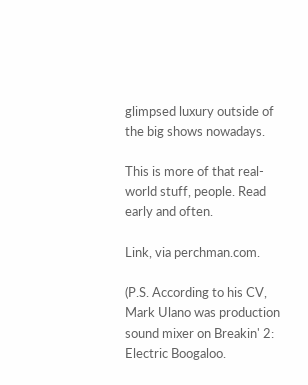glimpsed luxury outside of the big shows nowadays.

This is more of that real-world stuff, people. Read early and often.

Link, via perchman.com.

(P.S. According to his CV, Mark Ulano was production sound mixer on Breakin' 2: Electric Boogaloo.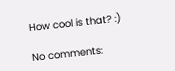How cool is that? :)

No comments: